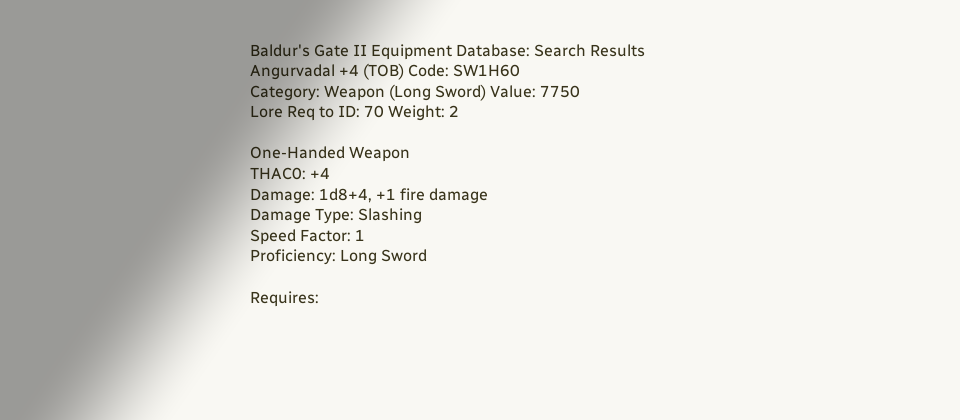Baldur's Gate II Equipment Database: Search Results
Angurvadal +4 (TOB) Code: SW1H60
Category: Weapon (Long Sword) Value: 7750
Lore Req to ID: 70 Weight: 2

One-Handed Weapon
THAC0: +4
Damage: 1d8+4, +1 fire damage
Damage Type: Slashing
Speed Factor: 1
Proficiency: Long Sword

Requires: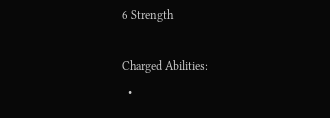6 Strength

Charged Abilities:
  •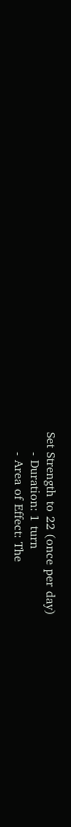Set Strength to 22 (once per day)
     - Duration: 1 turn
     - Area of Effect: The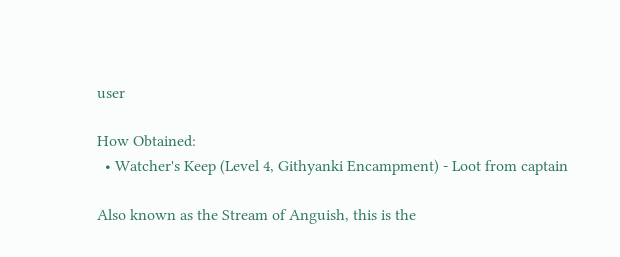user

How Obtained:
  • Watcher's Keep (Level 4, Githyanki Encampment) - Loot from captain

Also known as the Stream of Anguish, this is the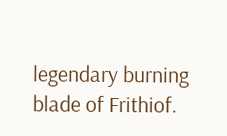legendary burning blade of Frithiof.